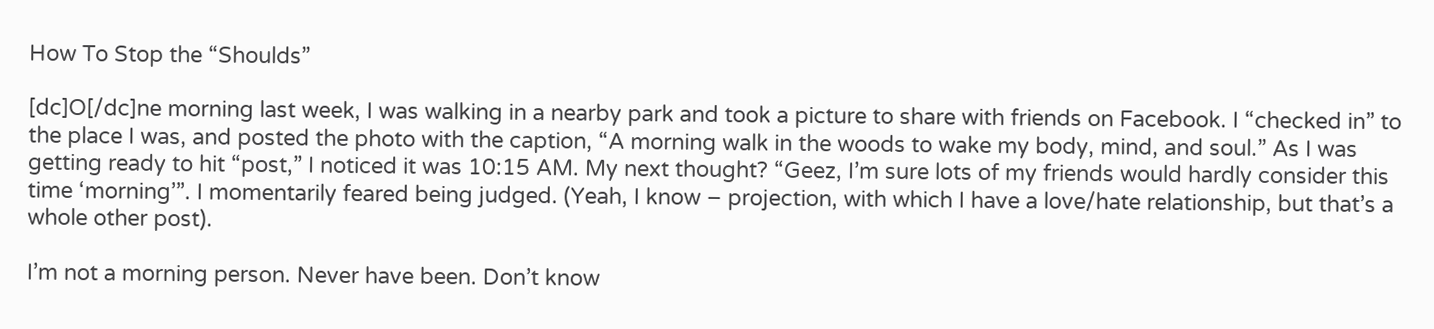How To Stop the “Shoulds”

[dc]O[/dc]ne morning last week, I was walking in a nearby park and took a picture to share with friends on Facebook. I “checked in” to the place I was, and posted the photo with the caption, “A morning walk in the woods to wake my body, mind, and soul.” As I was getting ready to hit “post,” I noticed it was 10:15 AM. My next thought? “Geez, I’m sure lots of my friends would hardly consider this time ‘morning’”. I momentarily feared being judged. (Yeah, I know – projection, with which I have a love/hate relationship, but that’s a whole other post).

I’m not a morning person. Never have been. Don’t know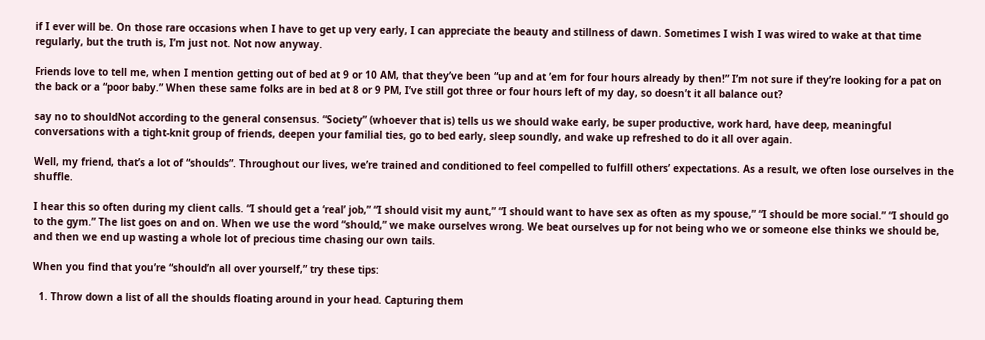if I ever will be. On those rare occasions when I have to get up very early, I can appreciate the beauty and stillness of dawn. Sometimes I wish I was wired to wake at that time regularly, but the truth is, I’m just not. Not now anyway.

Friends love to tell me, when I mention getting out of bed at 9 or 10 AM, that they’ve been “up and at ’em for four hours already by then!” I’m not sure if they’re looking for a pat on the back or a “poor baby.” When these same folks are in bed at 8 or 9 PM, I’ve still got three or four hours left of my day, so doesn’t it all balance out?

say no to shouldNot according to the general consensus. “Society” (whoever that is) tells us we should wake early, be super productive, work hard, have deep, meaningful conversations with a tight-knit group of friends, deepen your familial ties, go to bed early, sleep soundly, and wake up refreshed to do it all over again.

Well, my friend, that’s a lot of “shoulds”. Throughout our lives, we’re trained and conditioned to feel compelled to fulfill others’ expectations. As a result, we often lose ourselves in the shuffle.

I hear this so often during my client calls. “I should get a ‘real’ job,” “I should visit my aunt,” “I should want to have sex as often as my spouse,” “I should be more social.” “I should go to the gym.” The list goes on and on. When we use the word “should,” we make ourselves wrong. We beat ourselves up for not being who we or someone else thinks we should be, and then we end up wasting a whole lot of precious time chasing our own tails.

When you find that you’re “should’n all over yourself,” try these tips:

  1. Throw down a list of all the shoulds floating around in your head. Capturing them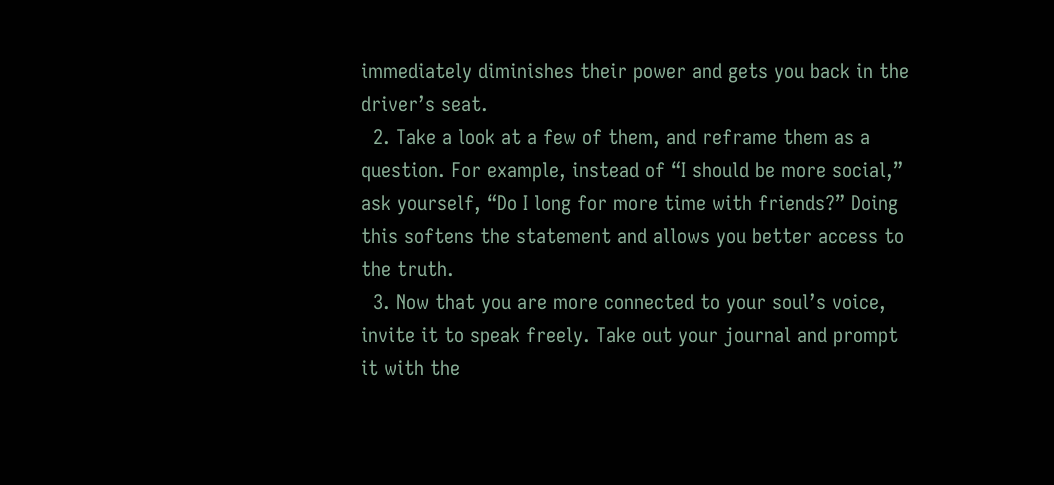immediately diminishes their power and gets you back in the driver’s seat.
  2. Take a look at a few of them, and reframe them as a question. For example, instead of “I should be more social,” ask yourself, “Do I long for more time with friends?” Doing this softens the statement and allows you better access to the truth.
  3. Now that you are more connected to your soul’s voice, invite it to speak freely. Take out your journal and prompt it with the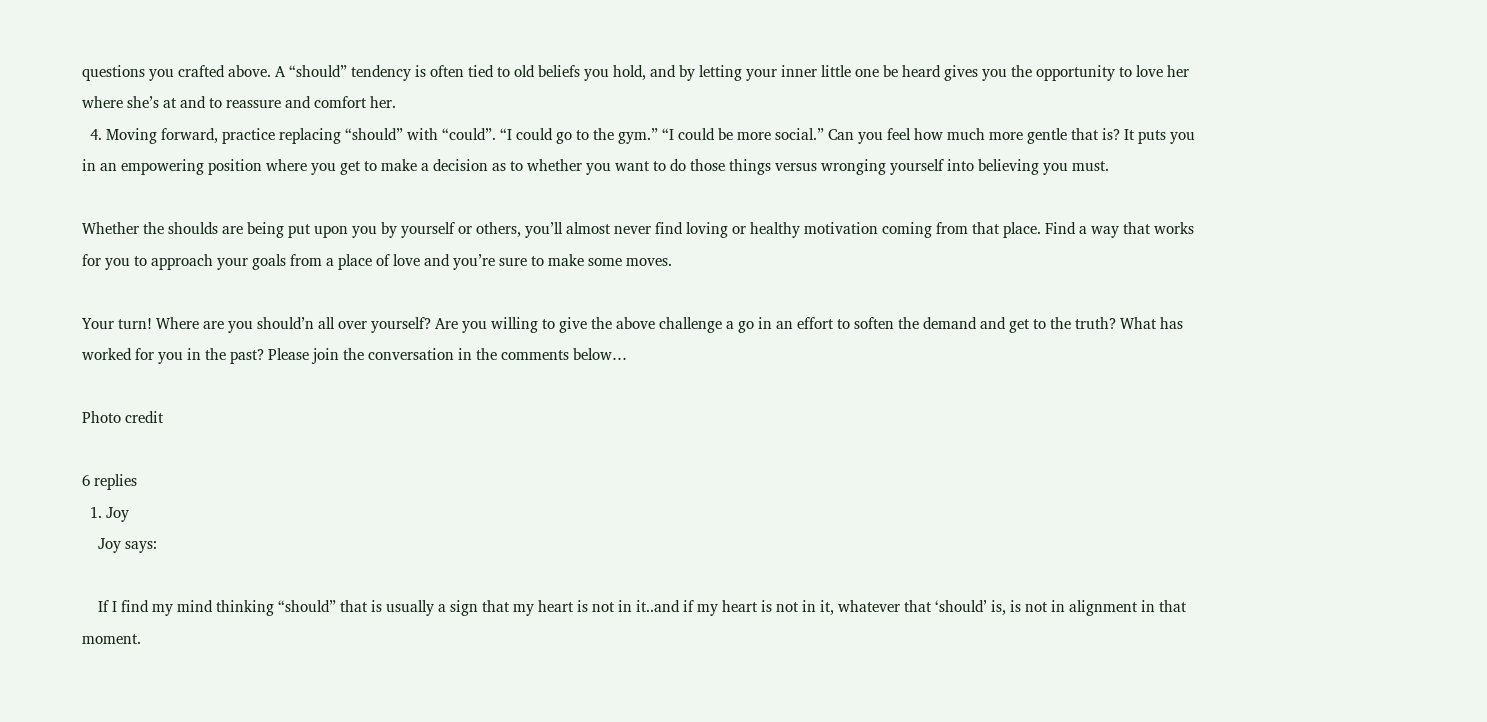questions you crafted above. A “should” tendency is often tied to old beliefs you hold, and by letting your inner little one be heard gives you the opportunity to love her where she’s at and to reassure and comfort her.
  4. Moving forward, practice replacing “should” with “could”. “I could go to the gym.” “I could be more social.” Can you feel how much more gentle that is? It puts you in an empowering position where you get to make a decision as to whether you want to do those things versus wronging yourself into believing you must.

Whether the shoulds are being put upon you by yourself or others, you’ll almost never find loving or healthy motivation coming from that place. Find a way that works for you to approach your goals from a place of love and you’re sure to make some moves.

Your turn! Where are you should’n all over yourself? Are you willing to give the above challenge a go in an effort to soften the demand and get to the truth? What has worked for you in the past? Please join the conversation in the comments below…

Photo credit

6 replies
  1. Joy
    Joy says:

    If I find my mind thinking “should” that is usually a sign that my heart is not in it..and if my heart is not in it, whatever that ‘should’ is, is not in alignment in that moment.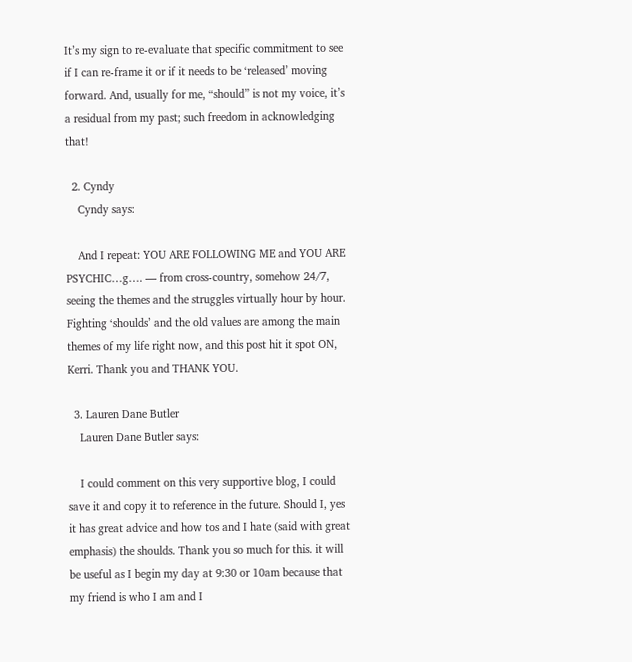It’s my sign to re-evaluate that specific commitment to see if I can re-frame it or if it needs to be ‘released’ moving forward. And, usually for me, “should” is not my voice, it’s a residual from my past; such freedom in acknowledging that!

  2. Cyndy
    Cyndy says:

    And I repeat: YOU ARE FOLLOWING ME and YOU ARE PSYCHIC…g…. — from cross-country, somehow 24/7, seeing the themes and the struggles virtually hour by hour. Fighting ‘shoulds’ and the old values are among the main themes of my life right now, and this post hit it spot ON, Kerri. Thank you and THANK YOU.

  3. Lauren Dane Butler
    Lauren Dane Butler says:

    I could comment on this very supportive blog, I could save it and copy it to reference in the future. Should I, yes it has great advice and how tos and I hate (said with great emphasis) the shoulds. Thank you so much for this. it will be useful as I begin my day at 9:30 or 10am because that my friend is who I am and I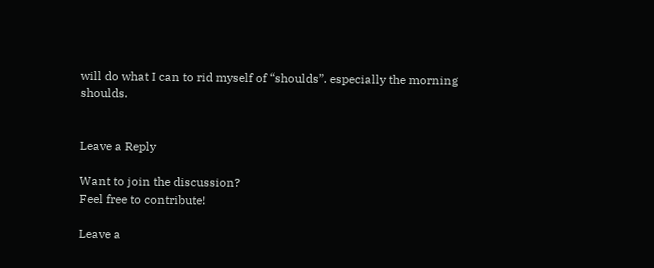will do what I can to rid myself of “shoulds”. especially the morning shoulds.


Leave a Reply

Want to join the discussion?
Feel free to contribute!

Leave a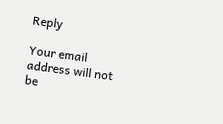Reply

Your email address will not be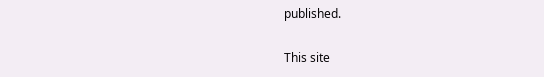published.

This site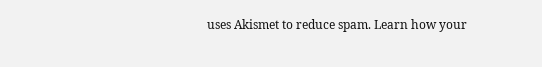uses Akismet to reduce spam. Learn how your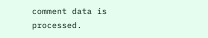comment data is processed.